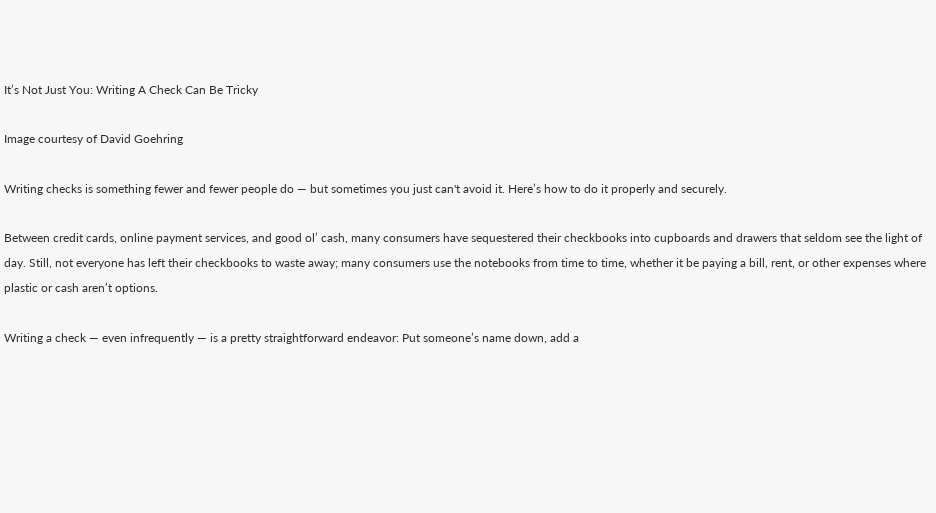It’s Not Just You: Writing A Check Can Be Tricky

Image courtesy of David Goehring

Writing checks is something fewer and fewer people do — but sometimes you just can't avoid it. Here’s how to do it properly and securely.

Between credit cards, online payment services, and good ol’ cash, many consumers have sequestered their checkbooks into cupboards and drawers that seldom see the light of day. Still, not everyone has left their checkbooks to waste away; many consumers use the notebooks from time to time, whether it be paying a bill, rent, or other expenses where plastic or cash aren’t options.

Writing a check — even infrequently — is a pretty straightforward endeavor: Put someone’s name down, add a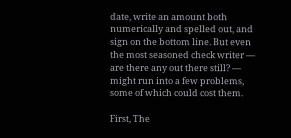date, write an amount both numerically and spelled out, and sign on the bottom line. But even the most seasoned check writer — are there any out there still? — might run into a few problems, some of which could cost them.

First, The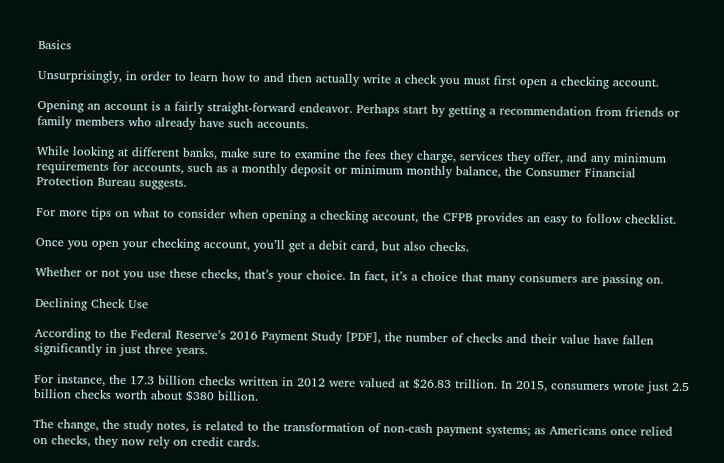Basics

Unsurprisingly, in order to learn how to and then actually write a check you must first open a checking account.

Opening an account is a fairly straight-forward endeavor. Perhaps start by getting a recommendation from friends or family members who already have such accounts.

While looking at different banks, make sure to examine the fees they charge, services they offer, and any minimum requirements for accounts, such as a monthly deposit or minimum monthly balance, the Consumer Financial Protection Bureau suggests.

For more tips on what to consider when opening a checking account, the CFPB provides an easy to follow checklist.

Once you open your checking account, you’ll get a debit card, but also checks.

Whether or not you use these checks, that’s your choice. In fact, it’s a choice that many consumers are passing on.

Declining Check Use

According to the Federal Reserve’s 2016 Payment Study [PDF], the number of checks and their value have fallen significantly in just three years.

For instance, the 17.3 billion checks written in 2012 were valued at $26.83 trillion. In 2015, consumers wrote just 2.5 billion checks worth about $380 billion.

The change, the study notes, is related to the transformation of non-cash payment systems; as Americans once relied on checks, they now rely on credit cards.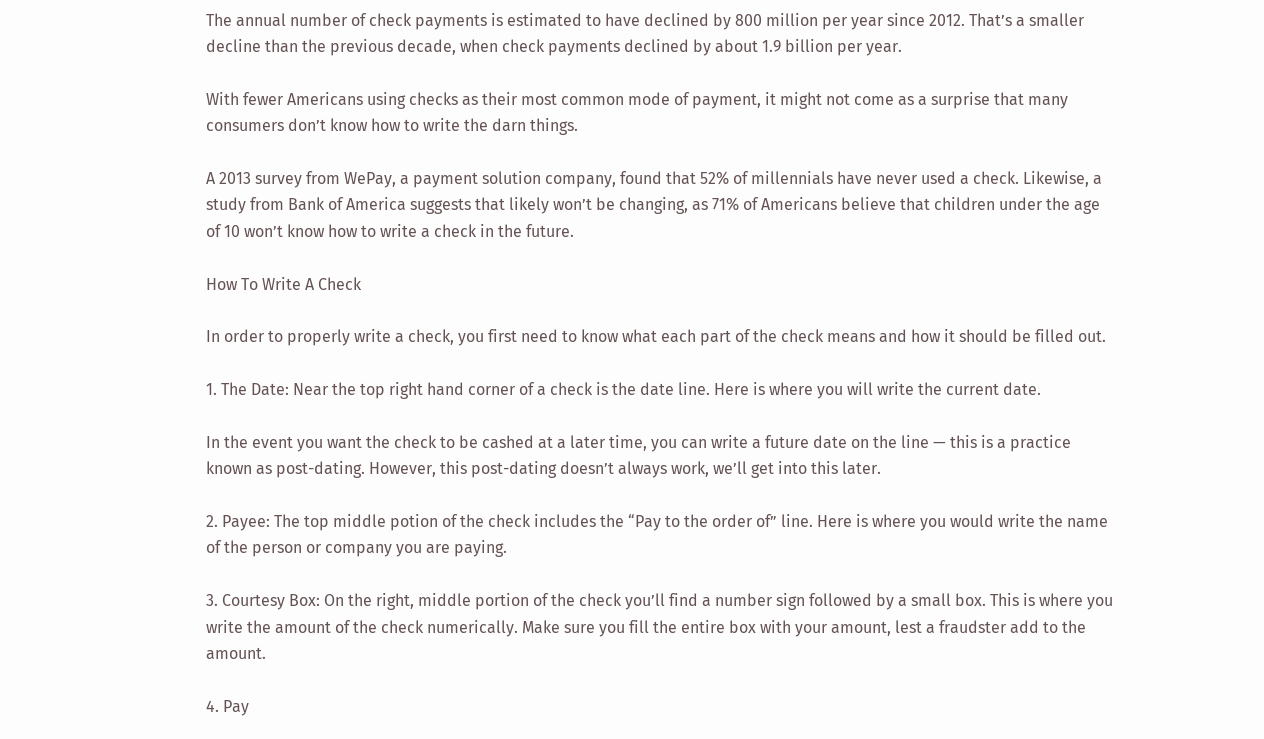The annual number of check payments is estimated to have declined by 800 million per year since 2012. That’s a smaller decline than the previous decade, when check payments declined by about 1.9 billion per year.

With fewer Americans using checks as their most common mode of payment, it might not come as a surprise that many consumers don’t know how to write the darn things.

A 2013 survey from WePay, a payment solution company, found that 52% of millennials have never used a check. Likewise, a study from Bank of America suggests that likely won’t be changing, as 71% of Americans believe that children under the age of 10 won’t know how to write a check in the future.

How To Write A Check

In order to properly write a check, you first need to know what each part of the check means and how it should be filled out.

1. The Date: Near the top right hand corner of a check is the date line. Here is where you will write the current date.

In the event you want the check to be cashed at a later time, you can write a future date on the line — this is a practice known as post-dating. However, this post-dating doesn’t always work, we’ll get into this later.

2. Payee: The top middle potion of the check includes the “Pay to the order of” line. Here is where you would write the name of the person or company you are paying.

3. Courtesy Box: On the right, middle portion of the check you’ll find a number sign followed by a small box. This is where you write the amount of the check numerically. Make sure you fill the entire box with your amount, lest a fraudster add to the amount.

4. Pay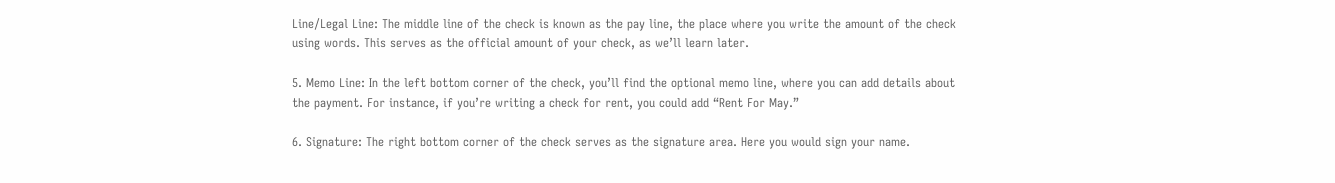Line/Legal Line: The middle line of the check is known as the pay line, the place where you write the amount of the check using words. This serves as the official amount of your check, as we’ll learn later.

5. Memo Line: In the left bottom corner of the check, you’ll find the optional memo line, where you can add details about the payment. For instance, if you’re writing a check for rent, you could add “Rent For May.”

6. Signature: The right bottom corner of the check serves as the signature area. Here you would sign your name.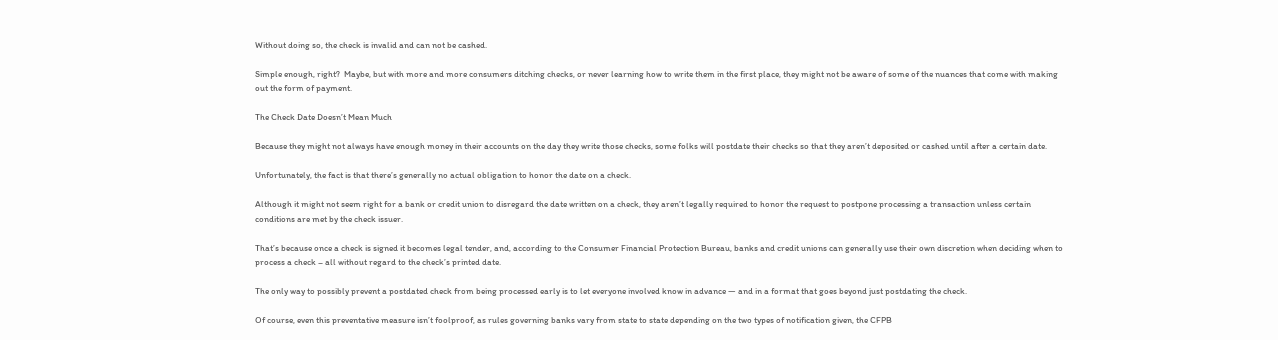Without doing so, the check is invalid and can not be cashed.

Simple enough, right?  Maybe, but with more and more consumers ditching checks, or never learning how to write them in the first place, they might not be aware of some of the nuances that come with making out the form of payment.

The Check Date Doesn’t Mean Much

Because they might not always have enough money in their accounts on the day they write those checks, some folks will postdate their checks so that they aren’t deposited or cashed until after a certain date.

Unfortunately, the fact is that there’s generally no actual obligation to honor the date on a check.

Although it might not seem right for a bank or credit union to disregard the date written on a check, they aren’t legally required to honor the request to postpone processing a transaction unless certain conditions are met by the check issuer.

That’s because once a check is signed it becomes legal tender, and, according to the Consumer Financial Protection Bureau, banks and credit unions can generally use their own discretion when deciding when to process a check – all without regard to the check’s printed date.

The only way to possibly prevent a postdated check from being processed early is to let everyone involved know in advance — and in a format that goes beyond just postdating the check.

Of course, even this preventative measure isn’t foolproof, as rules governing banks vary from state to state depending on the two types of notification given, the CFPB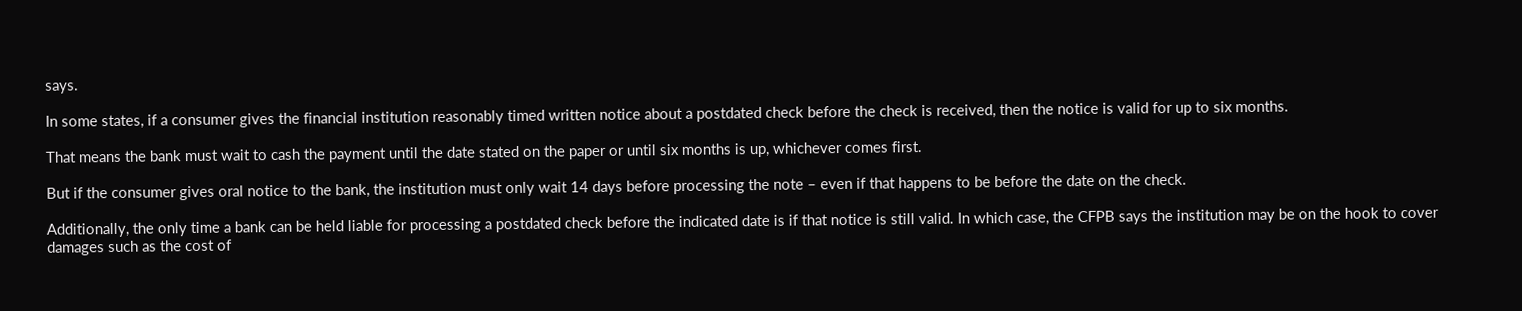says.

In some states, if a consumer gives the financial institution reasonably timed written notice about a postdated check before the check is received, then the notice is valid for up to six months.

That means the bank must wait to cash the payment until the date stated on the paper or until six months is up, whichever comes first.

But if the consumer gives oral notice to the bank, the institution must only wait 14 days before processing the note – even if that happens to be before the date on the check.

Additionally, the only time a bank can be held liable for processing a postdated check before the indicated date is if that notice is still valid. In which case, the CFPB says the institution may be on the hook to cover damages such as the cost of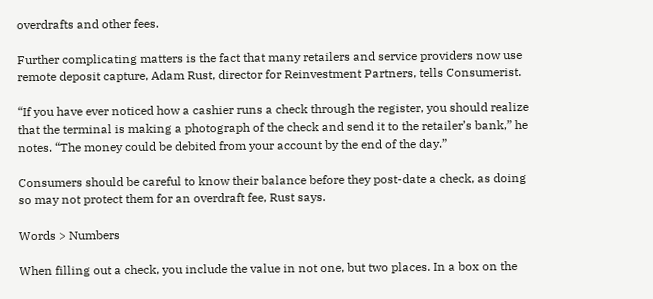overdrafts and other fees.

Further complicating matters is the fact that many retailers and service providers now use remote deposit capture, Adam Rust, director for Reinvestment Partners, tells Consumerist.

“If you have ever noticed how a cashier runs a check through the register, you should realize that the terminal is making a photograph of the check and send it to the retailer’s bank,” he notes. “The money could be debited from your account by the end of the day.”

Consumers should be careful to know their balance before they post-date a check, as doing so may not protect them for an overdraft fee, Rust says.

Words > Numbers

When filling out a check, you include the value in not one, but two places. In a box on the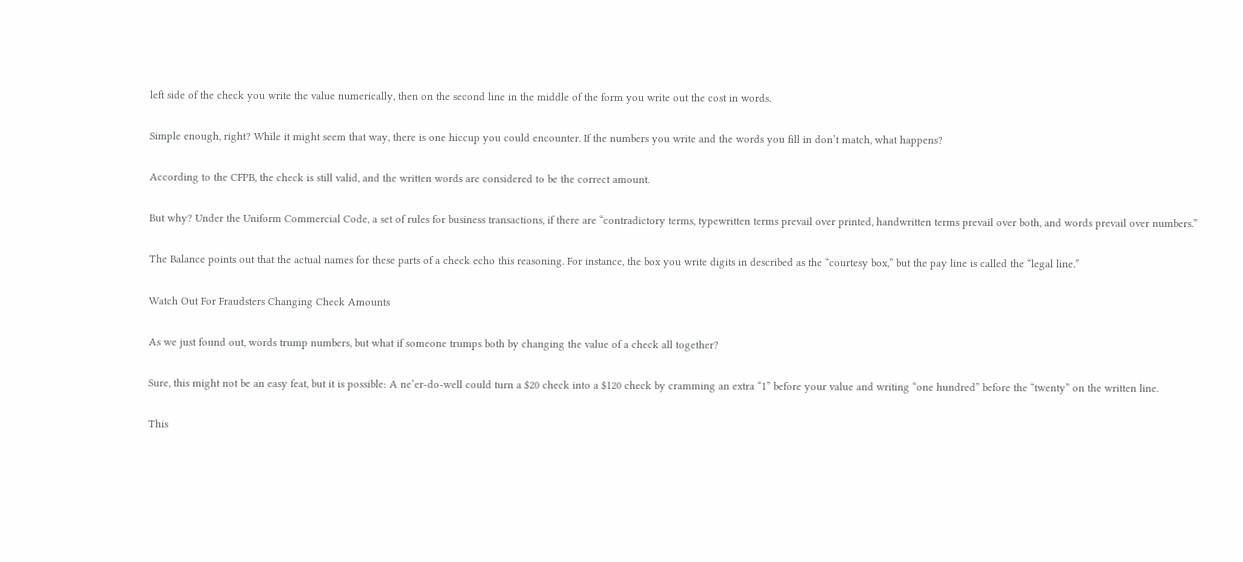left side of the check you write the value numerically, then on the second line in the middle of the form you write out the cost in words.

Simple enough, right? While it might seem that way, there is one hiccup you could encounter. If the numbers you write and the words you fill in don’t match, what happens?

According to the CFPB, the check is still valid, and the written words are considered to be the correct amount.

But why? Under the Uniform Commercial Code, a set of rules for business transactions, if there are “contradictory terms, typewritten terms prevail over printed, handwritten terms prevail over both, and words prevail over numbers.”

The Balance points out that the actual names for these parts of a check echo this reasoning. For instance, the box you write digits in described as the “courtesy box,” but the pay line is called the “legal line.”

Watch Out For Fraudsters Changing Check Amounts

As we just found out, words trump numbers, but what if someone trumps both by changing the value of a check all together?

Sure, this might not be an easy feat, but it is possible: A ne’er-do-well could turn a $20 check into a $120 check by cramming an extra “1” before your value and writing “one hundred” before the “twenty” on the written line.

This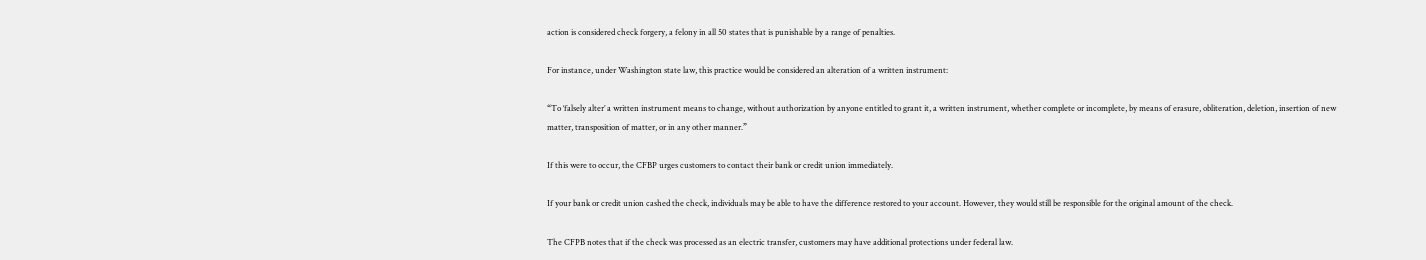action is considered check forgery, a felony in all 50 states that is punishable by a range of penalties.

For instance, under Washington state law, this practice would be considered an alteration of a written instrument:

“To ‘falsely alter’ a written instrument means to change, without authorization by anyone entitled to grant it, a written instrument, whether complete or incomplete, by means of erasure, obliteration, deletion, insertion of new matter, transposition of matter, or in any other manner.”

If this were to occur, the CFBP urges customers to contact their bank or credit union immediately.

If your bank or credit union cashed the check, individuals may be able to have the difference restored to your account. However, they would still be responsible for the original amount of the check.

The CFPB notes that if the check was processed as an electric transfer, customers may have additional protections under federal law.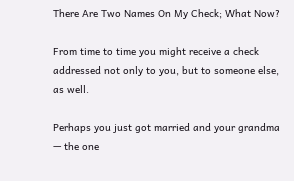There Are Two Names On My Check; What Now?

From time to time you might receive a check addressed not only to you, but to someone else, as well.

Perhaps you just got married and your grandma — the one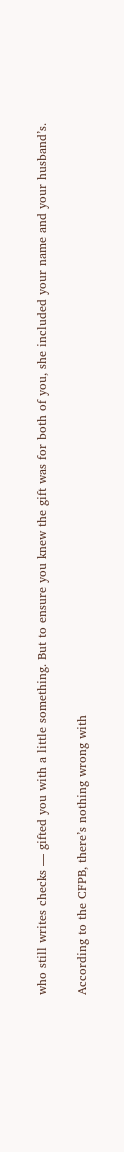who still writes checks — gifted you with a little something. But to ensure you knew the gift was for both of you, she included your name and your husband’s.

According to the CFPB, there’s nothing wrong with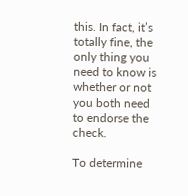this. In fact, it’s totally fine, the only thing you need to know is whether or not you both need to endorse the check.

To determine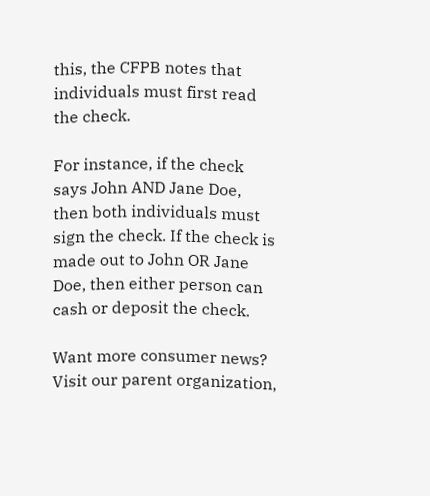this, the CFPB notes that individuals must first read the check.

For instance, if the check says John AND Jane Doe, then both individuals must sign the check. If the check is made out to John OR Jane Doe, then either person can cash or deposit the check.

Want more consumer news? Visit our parent organization,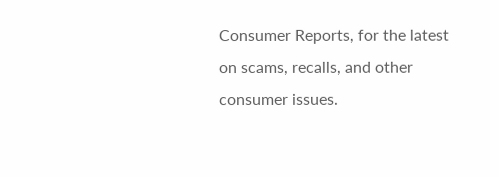Consumer Reports, for the latest on scams, recalls, and other consumer issues.